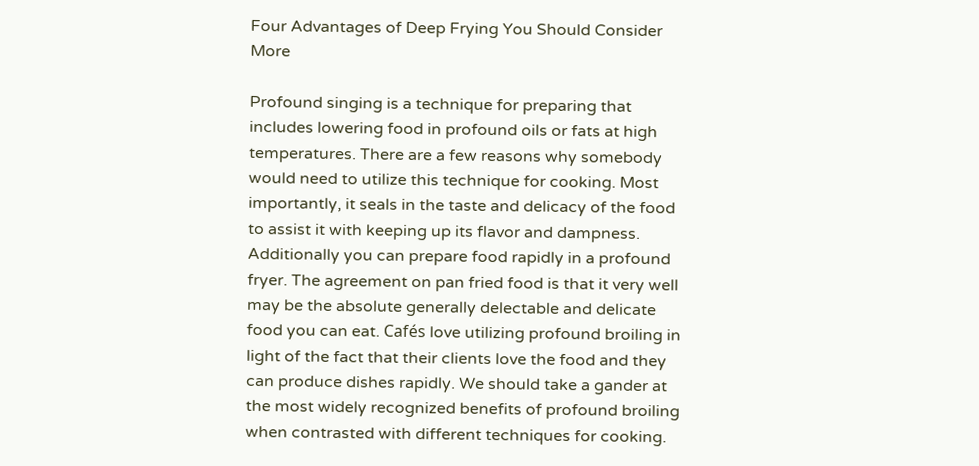Four Advantages of Deep Frying You Should Consider More

Profound singing is a technique for preparing that includes lowering food in profound oils or fats at high temperatures. There are a few reasons why somebody would need to utilize this technique for cooking. Most importantly, it seals in the taste and delicacy of the food to assist it with keeping up its flavor and dampness. Additionally you can prepare food rapidly in a profound fryer. The agreement on pan fried food is that it very well may be the absolute generally delectable and delicate food you can eat. Cafés love utilizing profound broiling in light of the fact that their clients love the food and they can produce dishes rapidly. We should take a gander at the most widely recognized benefits of profound broiling when contrasted with different techniques for cooking.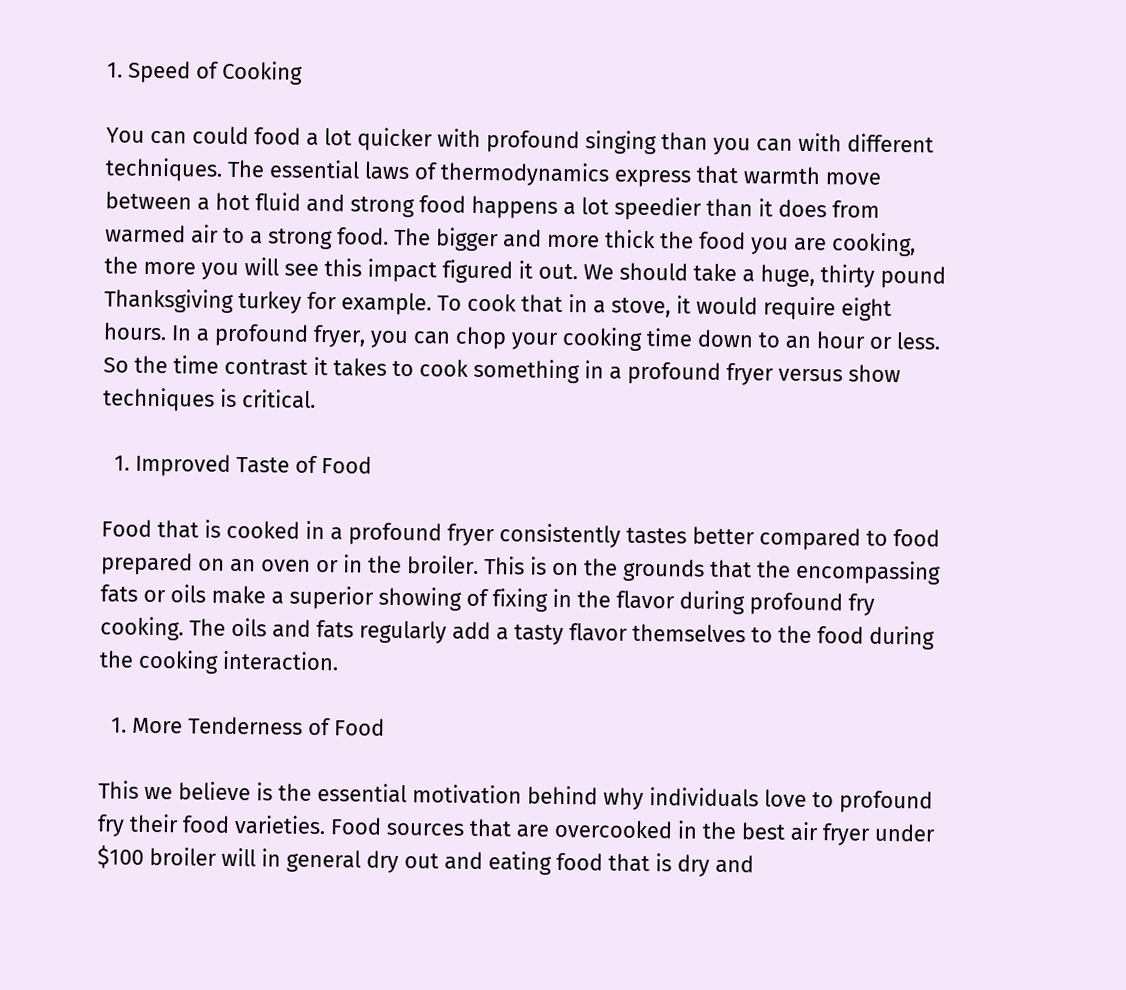1. Speed of Cooking

You can could food a lot quicker with profound singing than you can with different techniques. The essential laws of thermodynamics express that warmth move between a hot fluid and strong food happens a lot speedier than it does from warmed air to a strong food. The bigger and more thick the food you are cooking, the more you will see this impact figured it out. We should take a huge, thirty pound Thanksgiving turkey for example. To cook that in a stove, it would require eight hours. In a profound fryer, you can chop your cooking time down to an hour or less. So the time contrast it takes to cook something in a profound fryer versus show techniques is critical.

  1. Improved Taste of Food

Food that is cooked in a profound fryer consistently tastes better compared to food prepared on an oven or in the broiler. This is on the grounds that the encompassing fats or oils make a superior showing of fixing in the flavor during profound fry cooking. The oils and fats regularly add a tasty flavor themselves to the food during the cooking interaction.

  1. More Tenderness of Food

This we believe is the essential motivation behind why individuals love to profound fry their food varieties. Food sources that are overcooked in the best air fryer under $100 broiler will in general dry out and eating food that is dry and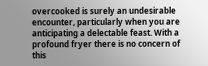overcooked is surely an undesirable encounter, particularly when you are anticipating a delectable feast. With a profound fryer there is no concern of this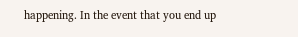happening. In the event that you end up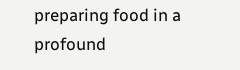preparing food in a profound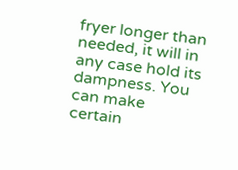fryer longer than needed, it will in any case hold its dampness. You can make certain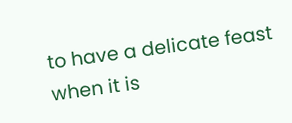to have a delicate feast when it is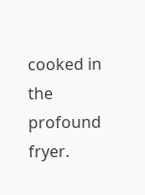cooked in the profound fryer.